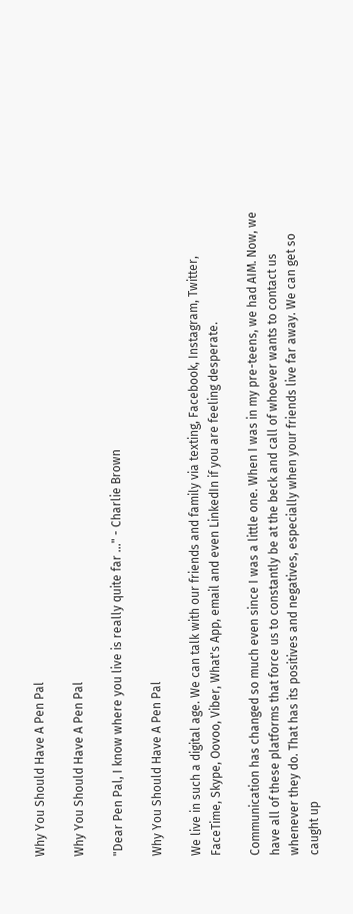Why You Should Have A Pen Pal

Why You Should Have A Pen Pal

"Dear Pen Pal, I know where you live is really quite far ..." - Charlie Brown

Why You Should Have A Pen Pal

We live in such a digital age. We can talk with our friends and family via texting, Facebook, Instagram, Twitter, FaceTime, Skype, Oovoo, Viber, What's App, email and even LinkedIn if you are feeling desperate.

Communication has changed so much even since I was a little one. When I was in my pre-teens, we had AIM. Now, we have all of these platforms that force us to constantly be at the beck and call of whoever wants to contact us whenever they do. That has its positives and negatives, especially when your friends live far away. We can get so caught up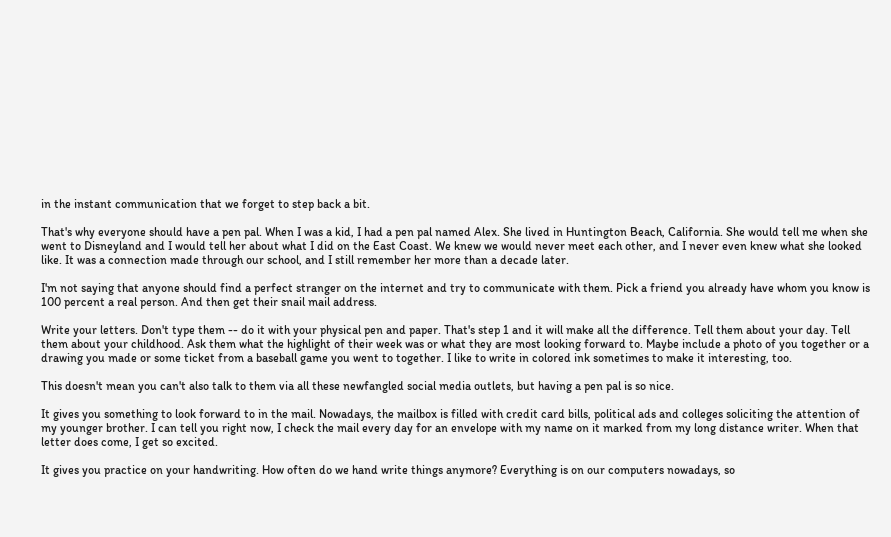in the instant communication that we forget to step back a bit.

That's why everyone should have a pen pal. When I was a kid, I had a pen pal named Alex. She lived in Huntington Beach, California. She would tell me when she went to Disneyland and I would tell her about what I did on the East Coast. We knew we would never meet each other, and I never even knew what she looked like. It was a connection made through our school, and I still remember her more than a decade later.

I'm not saying that anyone should find a perfect stranger on the internet and try to communicate with them. Pick a friend you already have whom you know is 100 percent a real person. And then get their snail mail address.

Write your letters. Don't type them -- do it with your physical pen and paper. That's step 1 and it will make all the difference. Tell them about your day. Tell them about your childhood. Ask them what the highlight of their week was or what they are most looking forward to. Maybe include a photo of you together or a drawing you made or some ticket from a baseball game you went to together. I like to write in colored ink sometimes to make it interesting, too.

This doesn't mean you can't also talk to them via all these newfangled social media outlets, but having a pen pal is so nice.

It gives you something to look forward to in the mail. Nowadays, the mailbox is filled with credit card bills, political ads and colleges soliciting the attention of my younger brother. I can tell you right now, I check the mail every day for an envelope with my name on it marked from my long distance writer. When that letter does come, I get so excited.

It gives you practice on your handwriting. How often do we hand write things anymore? Everything is on our computers nowadays, so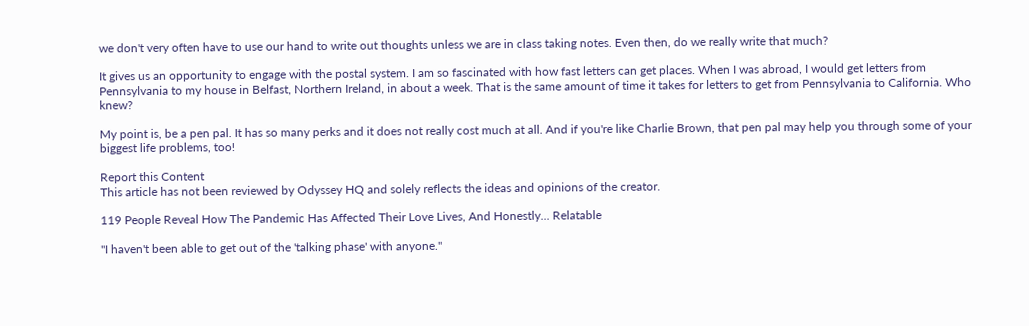we don't very often have to use our hand to write out thoughts unless we are in class taking notes. Even then, do we really write that much?

It gives us an opportunity to engage with the postal system. I am so fascinated with how fast letters can get places. When I was abroad, I would get letters from Pennsylvania to my house in Belfast, Northern Ireland, in about a week. That is the same amount of time it takes for letters to get from Pennsylvania to California. Who knew?

My point is, be a pen pal. It has so many perks and it does not really cost much at all. And if you're like Charlie Brown, that pen pal may help you through some of your biggest life problems, too!

Report this Content
This article has not been reviewed by Odyssey HQ and solely reflects the ideas and opinions of the creator.

119 People Reveal How The Pandemic Has Affected Their Love Lives, And Honestly... Relatable

"I haven't been able to get out of the 'talking phase' with anyone."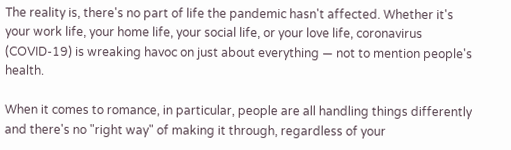The reality is, there's no part of life the pandemic hasn't affected. Whether it's your work life, your home life, your social life, or your love life, coronavirus (COVID-19) is wreaking havoc on just about everything — not to mention people's health.

When it comes to romance, in particular, people are all handling things differently and there's no "right way" of making it through, regardless of your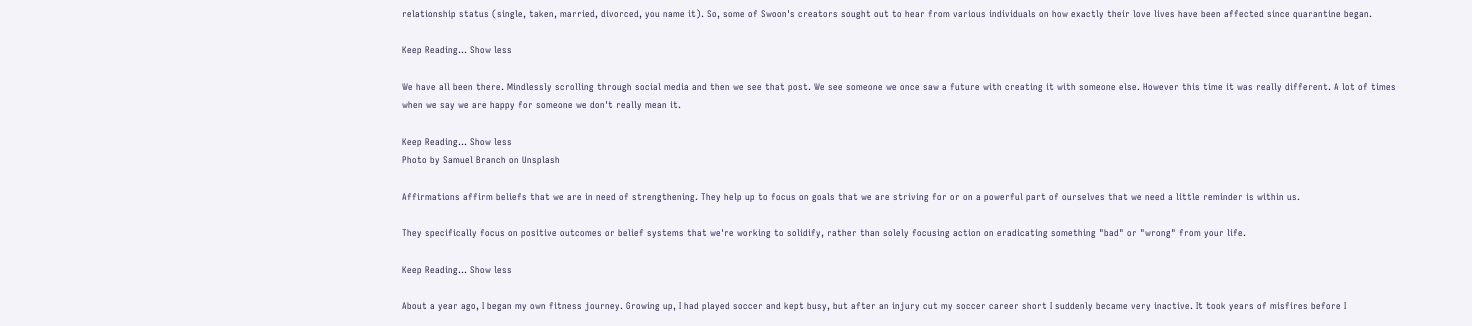relationship status (single, taken, married, divorced, you name it). So, some of Swoon's creators sought out to hear from various individuals on how exactly their love lives have been affected since quarantine began.

Keep Reading... Show less

We have all been there. Mindlessly scrolling through social media and then we see that post. We see someone we once saw a future with creating it with someone else. However this time it was really different. A lot of times when we say we are happy for someone we don't really mean it.

Keep Reading... Show less
Photo by Samuel Branch on Unsplash

Affirmations affirm beliefs that we are in need of strengthening. They help up to focus on goals that we are striving for or on a powerful part of ourselves that we need a little reminder is within us.

They specifically focus on positive outcomes or belief systems that we're working to solidify, rather than solely focusing action on eradicating something "bad" or "wrong" from your life.

Keep Reading... Show less

About a year ago, I began my own fitness journey. Growing up, I had played soccer and kept busy, but after an injury cut my soccer career short I suddenly became very inactive. It took years of misfires before I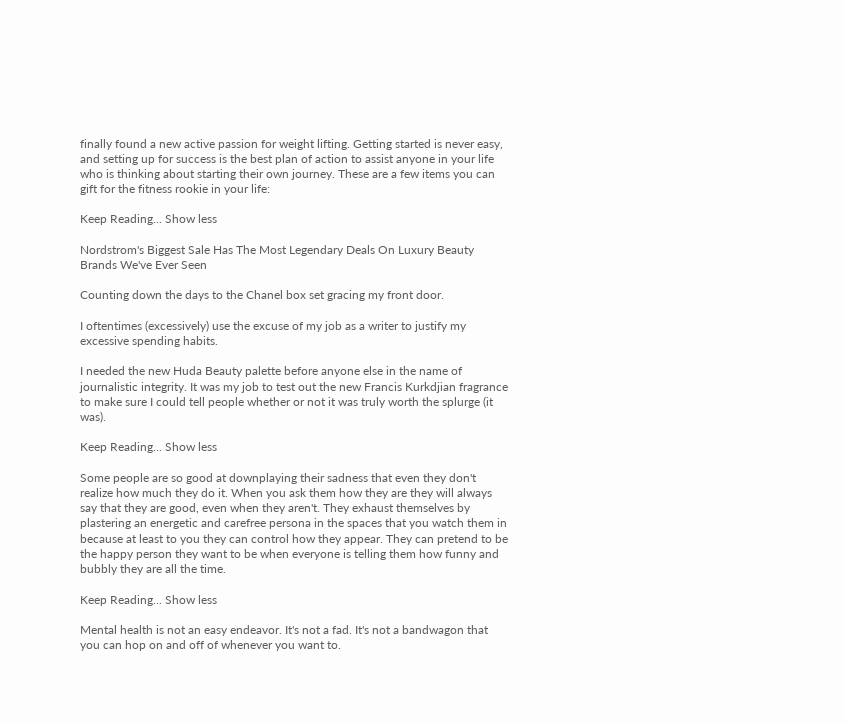finally found a new active passion for weight lifting. Getting started is never easy, and setting up for success is the best plan of action to assist anyone in your life who is thinking about starting their own journey. These are a few items you can gift for the fitness rookie in your life:

Keep Reading... Show less

Nordstrom's Biggest Sale Has The Most Legendary Deals On Luxury Beauty Brands We've Ever Seen

Counting down the days to the Chanel box set gracing my front door.

I oftentimes (excessively) use the excuse of my job as a writer to justify my excessive spending habits.

I needed the new Huda Beauty palette before anyone else in the name of journalistic integrity. It was my job to test out the new Francis Kurkdjian fragrance to make sure I could tell people whether or not it was truly worth the splurge (it was).

Keep Reading... Show less

Some people are so good at downplaying their sadness that even they don't realize how much they do it. When you ask them how they are they will always say that they are good, even when they aren't. They exhaust themselves by plastering an energetic and carefree persona in the spaces that you watch them in because at least to you they can control how they appear. They can pretend to be the happy person they want to be when everyone is telling them how funny and bubbly they are all the time.

Keep Reading... Show less

Mental health is not an easy endeavor. It's not a fad. It's not a bandwagon that you can hop on and off of whenever you want to.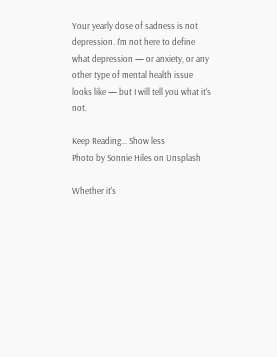Your yearly dose of sadness is not depression. I'm not here to define what depression — or anxiety, or any other type of mental health issue looks like — but I will tell you what it's not.

Keep Reading... Show less
Photo by Sonnie Hiles on Unsplash

Whether it's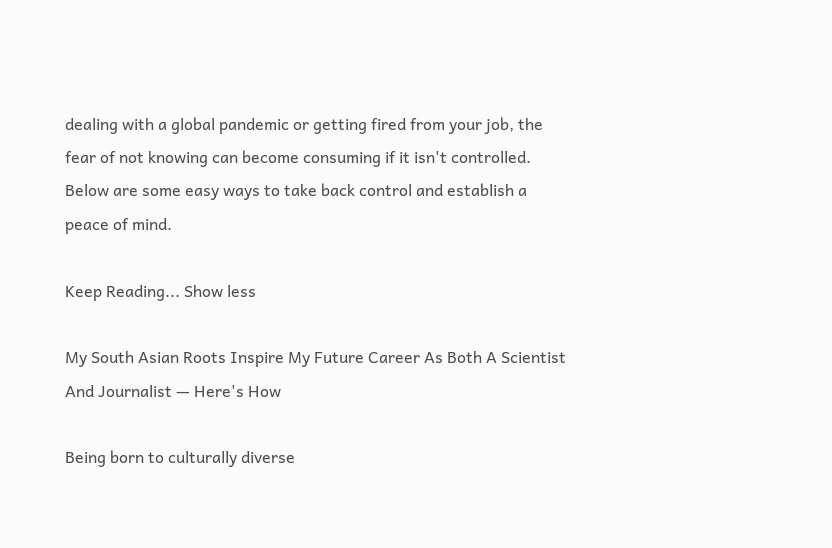dealing with a global pandemic or getting fired from your job, the fear of not knowing can become consuming if it isn't controlled. Below are some easy ways to take back control and establish a peace of mind.

Keep Reading... Show less

My South Asian Roots Inspire My Future Career As Both A Scientist And Journalist — Here's How

Being born to culturally diverse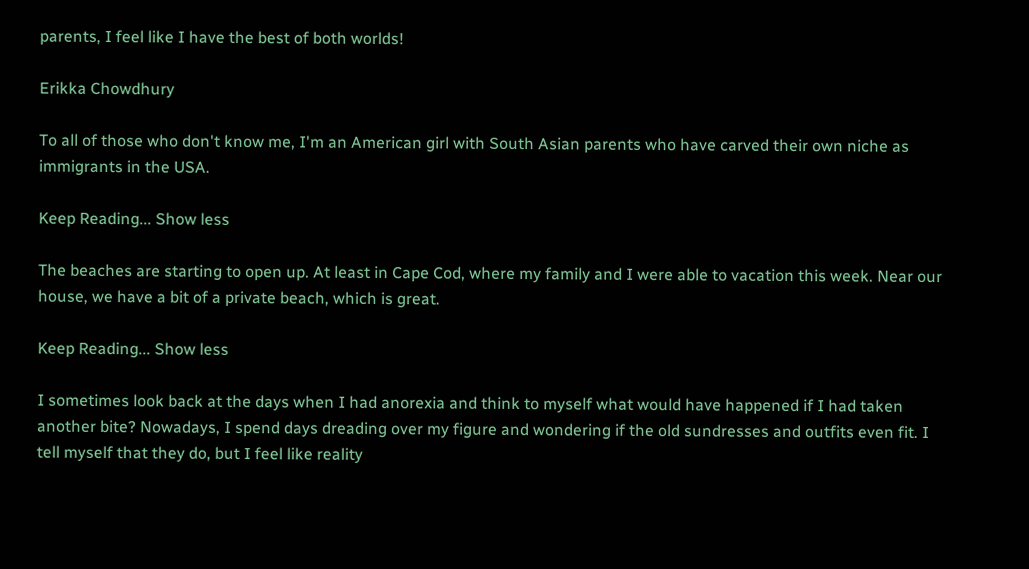parents, I feel like I have the best of both worlds!

Erikka Chowdhury

To all of those who don't know me, I'm an American girl with South Asian parents who have carved their own niche as immigrants in the USA.

Keep Reading... Show less

The beaches are starting to open up. At least in Cape Cod, where my family and I were able to vacation this week. Near our house, we have a bit of a private beach, which is great.

Keep Reading... Show less

I sometimes look back at the days when I had anorexia and think to myself what would have happened if I had taken another bite? Nowadays, I spend days dreading over my figure and wondering if the old sundresses and outfits even fit. I tell myself that they do, but I feel like reality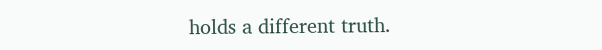holds a different truth.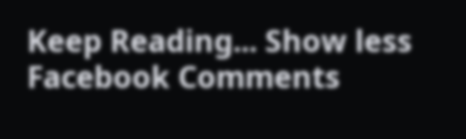Keep Reading... Show less
Facebook Comments